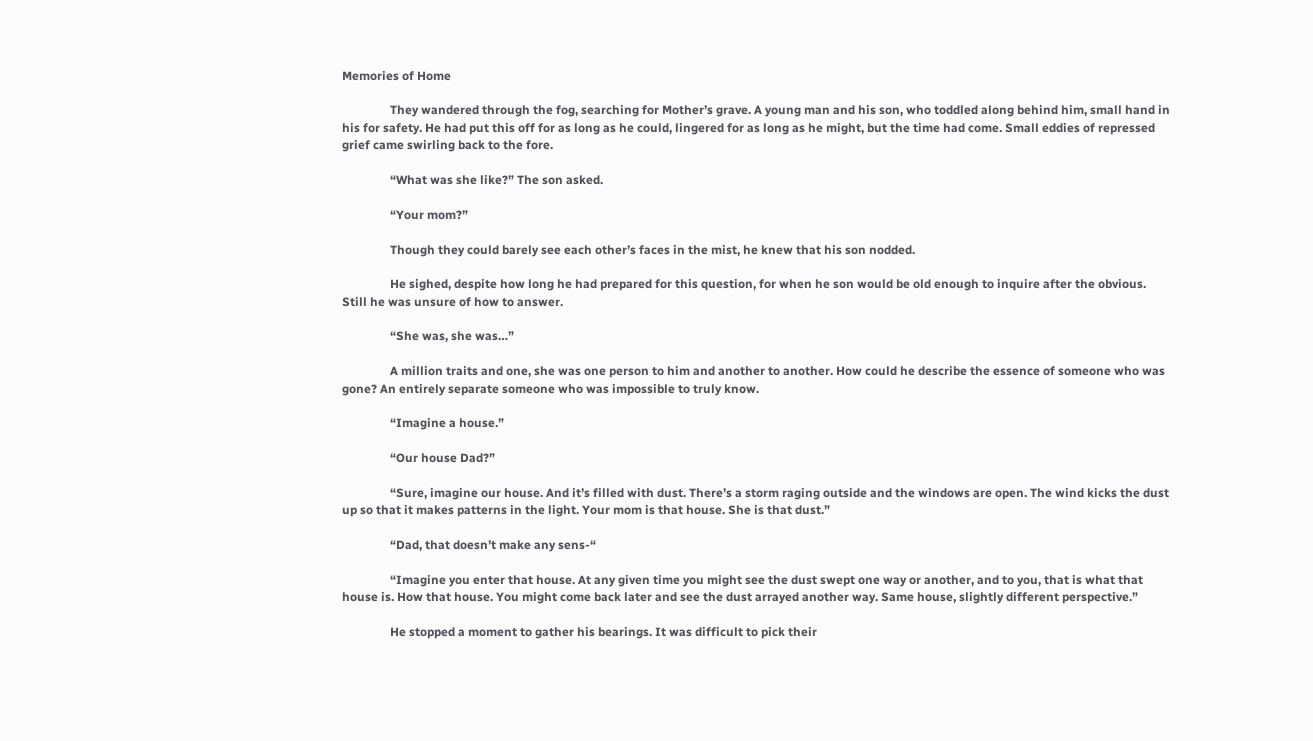Memories of Home

                They wandered through the fog, searching for Mother’s grave. A young man and his son, who toddled along behind him, small hand in his for safety. He had put this off for as long as he could, lingered for as long as he might, but the time had come. Small eddies of repressed grief came swirling back to the fore.

                “What was she like?” The son asked.

                “Your mom?”

                Though they could barely see each other’s faces in the mist, he knew that his son nodded.

                He sighed, despite how long he had prepared for this question, for when he son would be old enough to inquire after the obvious. Still he was unsure of how to answer.

                “She was, she was…”

                A million traits and one, she was one person to him and another to another. How could he describe the essence of someone who was gone? An entirely separate someone who was impossible to truly know.

                “Imagine a house.”

                “Our house Dad?”

                “Sure, imagine our house. And it’s filled with dust. There’s a storm raging outside and the windows are open. The wind kicks the dust up so that it makes patterns in the light. Your mom is that house. She is that dust.”

                “Dad, that doesn’t make any sens-“

                “Imagine you enter that house. At any given time you might see the dust swept one way or another, and to you, that is what that house is. How that house. You might come back later and see the dust arrayed another way. Same house, slightly different perspective.”

                He stopped a moment to gather his bearings. It was difficult to pick their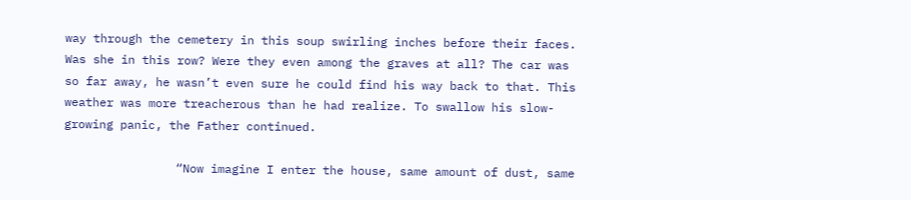way through the cemetery in this soup swirling inches before their faces. Was she in this row? Were they even among the graves at all? The car was so far away, he wasn’t even sure he could find his way back to that. This weather was more treacherous than he had realize. To swallow his slow-growing panic, the Father continued.

                “Now imagine I enter the house, same amount of dust, same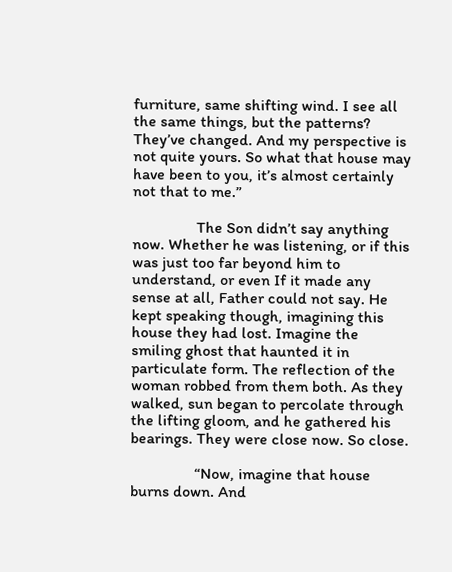furniture, same shifting wind. I see all the same things, but the patterns? They’ve changed. And my perspective is not quite yours. So what that house may have been to you, it’s almost certainly not that to me.”

                The Son didn’t say anything now. Whether he was listening, or if this was just too far beyond him to understand, or even If it made any sense at all, Father could not say. He kept speaking though, imagining this house they had lost. Imagine the smiling ghost that haunted it in particulate form. The reflection of the woman robbed from them both. As they walked, sun began to percolate through the lifting gloom, and he gathered his bearings. They were close now. So close.

                “Now, imagine that house burns down. And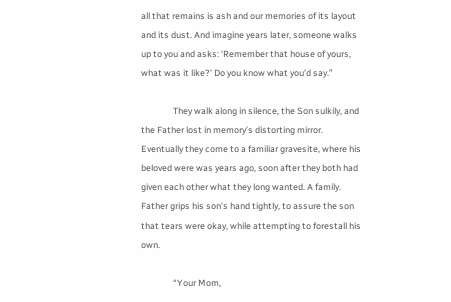all that remains is ash and our memories of its layout and its dust. And imagine years later, someone walks up to you and asks: ‘Remember that house of yours, what was it like?’ Do you know what you’d say.”

                They walk along in silence, the Son sulkily, and the Father lost in memory’s distorting mirror. Eventually they come to a familiar gravesite, where his beloved were was years ago, soon after they both had given each other what they long wanted. A family. Father grips his son’s hand tightly, to assure the son that tears were okay, while attempting to forestall his own.

                “Your Mom,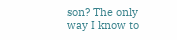son? The only way I know to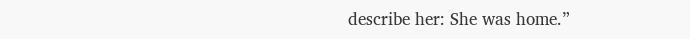describe her: She was home.”